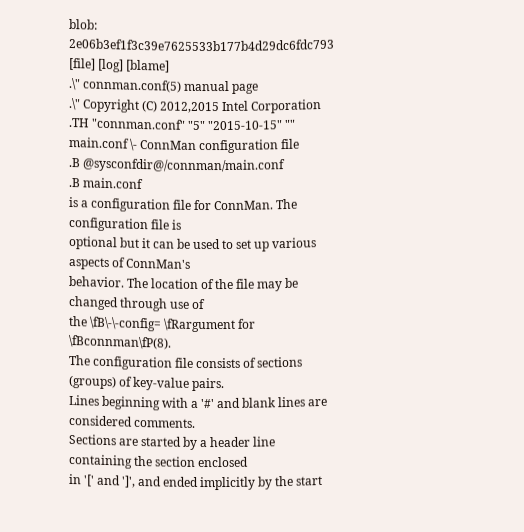blob: 2e06b3ef1f3c39e7625533b177b4d29dc6fdc793 [file] [log] [blame]
.\" connman.conf(5) manual page
.\" Copyright (C) 2012,2015 Intel Corporation
.TH "connman.conf" "5" "2015-10-15" ""
main.conf \- ConnMan configuration file
.B @sysconfdir@/connman/main.conf
.B main.conf
is a configuration file for ConnMan. The configuration file is
optional but it can be used to set up various aspects of ConnMan's
behavior. The location of the file may be changed through use of
the \fB\-\-config= \fRargument for \fBconnman\fP(8).
The configuration file consists of sections (groups) of key-value pairs.
Lines beginning with a '#' and blank lines are considered comments.
Sections are started by a header line containing the section enclosed
in '[' and ']', and ended implicitly by the start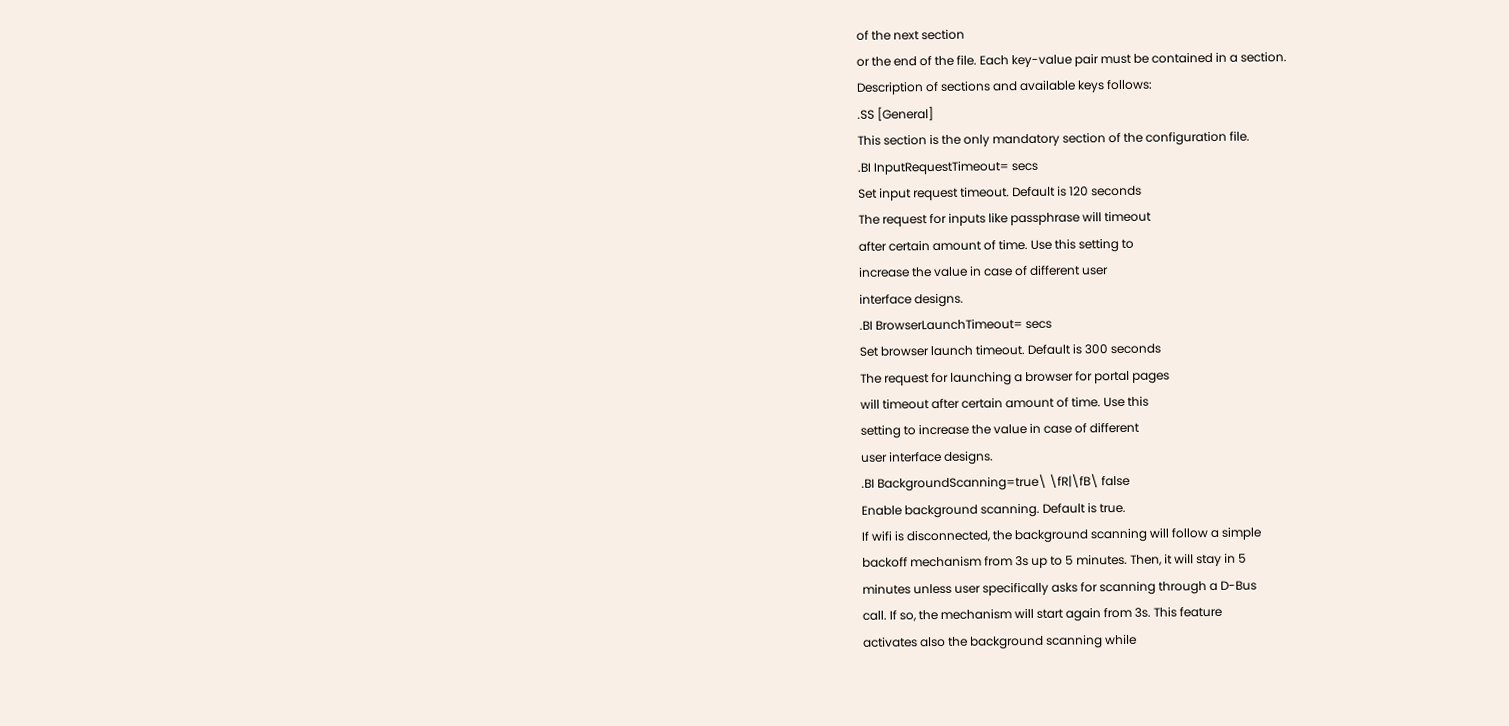of the next section
or the end of the file. Each key-value pair must be contained in a section.
Description of sections and available keys follows:
.SS [General]
This section is the only mandatory section of the configuration file.
.BI InputRequestTimeout= secs
Set input request timeout. Default is 120 seconds
The request for inputs like passphrase will timeout
after certain amount of time. Use this setting to
increase the value in case of different user
interface designs.
.BI BrowserLaunchTimeout= secs
Set browser launch timeout. Default is 300 seconds
The request for launching a browser for portal pages
will timeout after certain amount of time. Use this
setting to increase the value in case of different
user interface designs.
.BI BackgroundScanning=true\ \fR|\fB\ false
Enable background scanning. Default is true.
If wifi is disconnected, the background scanning will follow a simple
backoff mechanism from 3s up to 5 minutes. Then, it will stay in 5
minutes unless user specifically asks for scanning through a D-Bus
call. If so, the mechanism will start again from 3s. This feature
activates also the background scanning while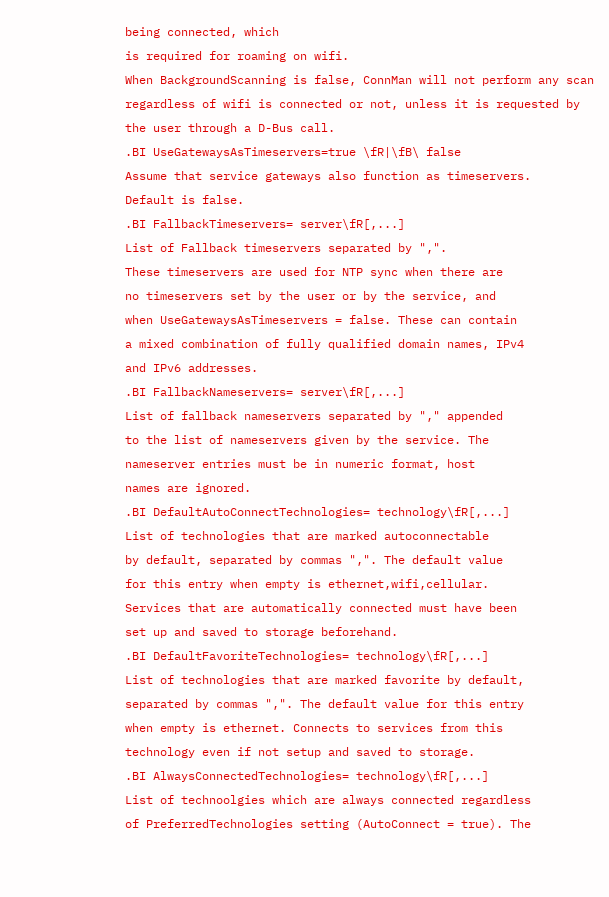being connected, which
is required for roaming on wifi.
When BackgroundScanning is false, ConnMan will not perform any scan
regardless of wifi is connected or not, unless it is requested by
the user through a D-Bus call.
.BI UseGatewaysAsTimeservers=true \fR|\fB\ false
Assume that service gateways also function as timeservers.
Default is false.
.BI FallbackTimeservers= server\fR[,...]
List of Fallback timeservers separated by ",".
These timeservers are used for NTP sync when there are
no timeservers set by the user or by the service, and
when UseGatewaysAsTimeservers = false. These can contain
a mixed combination of fully qualified domain names, IPv4
and IPv6 addresses.
.BI FallbackNameservers= server\fR[,...]
List of fallback nameservers separated by "," appended
to the list of nameservers given by the service. The
nameserver entries must be in numeric format, host
names are ignored.
.BI DefaultAutoConnectTechnologies= technology\fR[,...]
List of technologies that are marked autoconnectable
by default, separated by commas ",". The default value
for this entry when empty is ethernet,wifi,cellular.
Services that are automatically connected must have been
set up and saved to storage beforehand.
.BI DefaultFavoriteTechnologies= technology\fR[,...]
List of technologies that are marked favorite by default,
separated by commas ",". The default value for this entry
when empty is ethernet. Connects to services from this
technology even if not setup and saved to storage.
.BI AlwaysConnectedTechnologies= technology\fR[,...]
List of technoolgies which are always connected regardless
of PreferredTechnologies setting (AutoConnect = true). The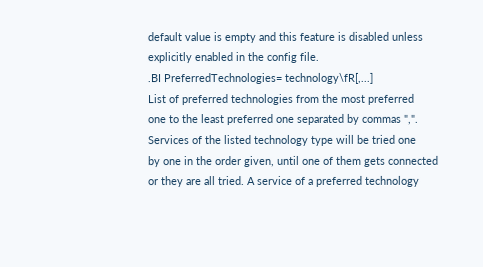default value is empty and this feature is disabled unless
explicitly enabled in the config file.
.BI PreferredTechnologies= technology\fR[,...]
List of preferred technologies from the most preferred
one to the least preferred one separated by commas ",".
Services of the listed technology type will be tried one
by one in the order given, until one of them gets connected
or they are all tried. A service of a preferred technology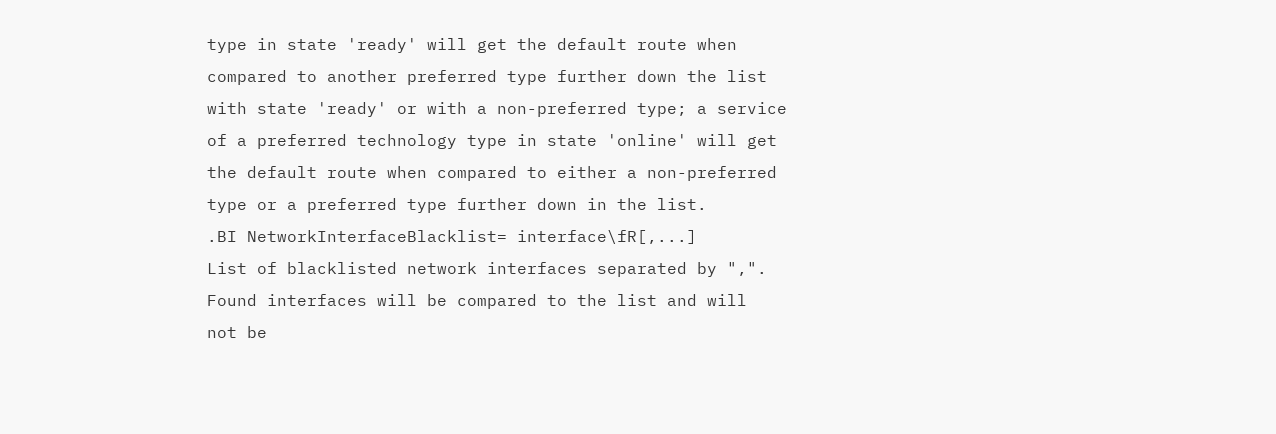type in state 'ready' will get the default route when
compared to another preferred type further down the list
with state 'ready' or with a non-preferred type; a service
of a preferred technology type in state 'online' will get
the default route when compared to either a non-preferred
type or a preferred type further down in the list.
.BI NetworkInterfaceBlacklist= interface\fR[,...]
List of blacklisted network interfaces separated by ",".
Found interfaces will be compared to the list and will
not be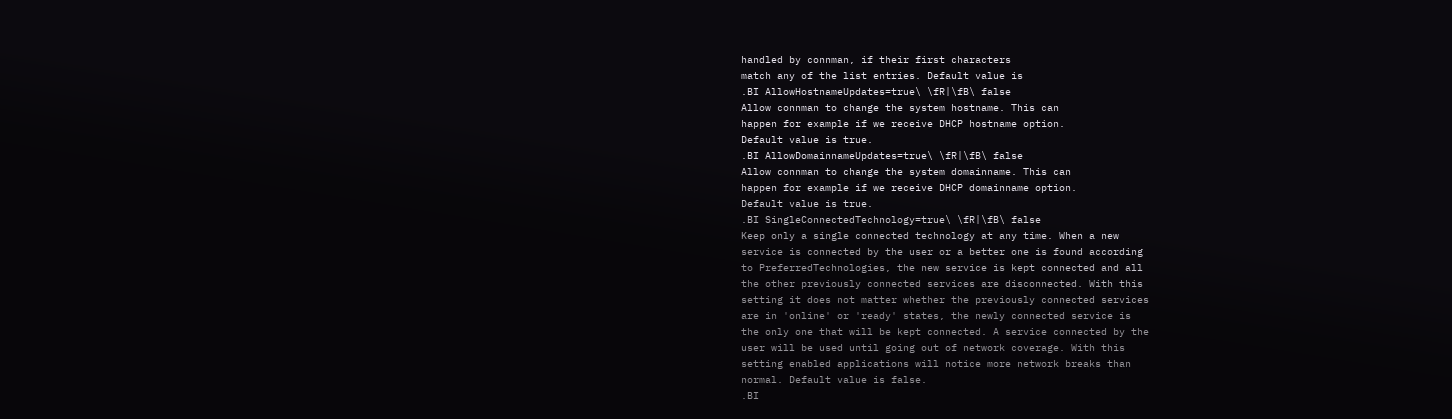handled by connman, if their first characters
match any of the list entries. Default value is
.BI AllowHostnameUpdates=true\ \fR|\fB\ false
Allow connman to change the system hostname. This can
happen for example if we receive DHCP hostname option.
Default value is true.
.BI AllowDomainnameUpdates=true\ \fR|\fB\ false
Allow connman to change the system domainname. This can
happen for example if we receive DHCP domainname option.
Default value is true.
.BI SingleConnectedTechnology=true\ \fR|\fB\ false
Keep only a single connected technology at any time. When a new
service is connected by the user or a better one is found according
to PreferredTechnologies, the new service is kept connected and all
the other previously connected services are disconnected. With this
setting it does not matter whether the previously connected services
are in 'online' or 'ready' states, the newly connected service is
the only one that will be kept connected. A service connected by the
user will be used until going out of network coverage. With this
setting enabled applications will notice more network breaks than
normal. Default value is false.
.BI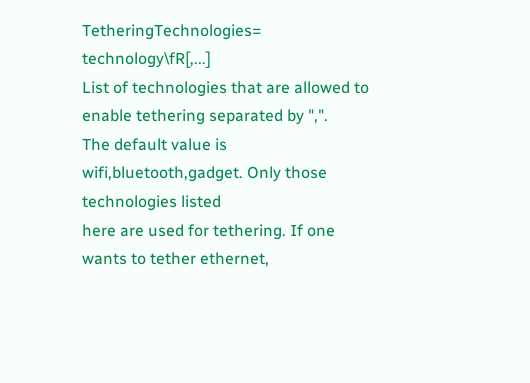TetheringTechnologies= technology\fR[,...]
List of technologies that are allowed to enable tethering separated by ",".
The default value is wifi,bluetooth,gadget. Only those technologies listed
here are used for tethering. If one wants to tether ethernet,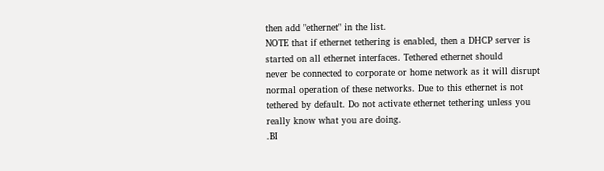then add "ethernet" in the list.
NOTE that if ethernet tethering is enabled, then a DHCP server is
started on all ethernet interfaces. Tethered ethernet should
never be connected to corporate or home network as it will disrupt
normal operation of these networks. Due to this ethernet is not
tethered by default. Do not activate ethernet tethering unless you
really know what you are doing.
.BI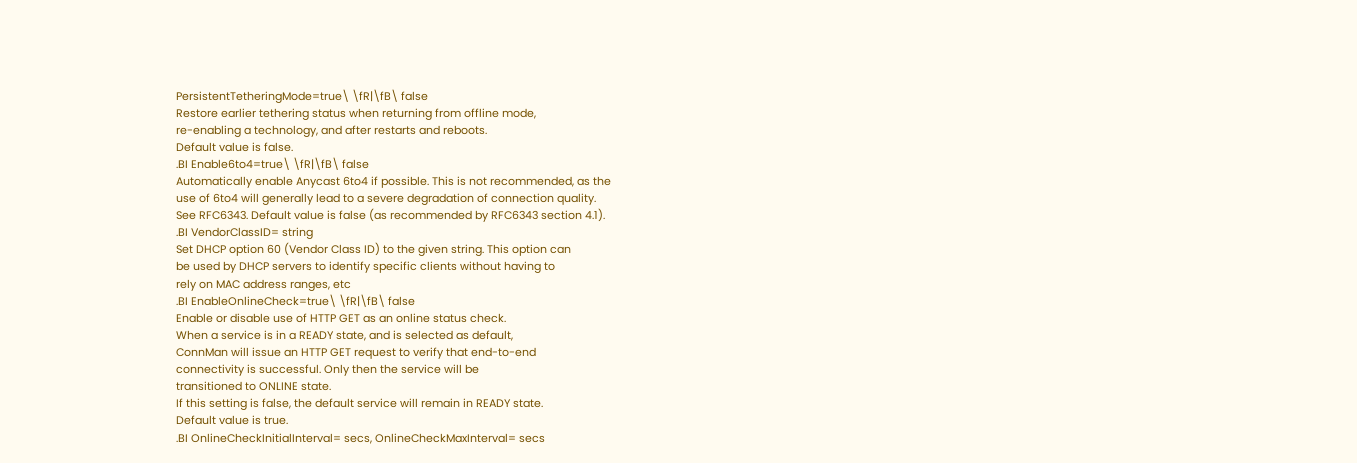PersistentTetheringMode=true\ \fR|\fB\ false
Restore earlier tethering status when returning from offline mode,
re-enabling a technology, and after restarts and reboots.
Default value is false.
.BI Enable6to4=true\ \fR|\fB\ false
Automatically enable Anycast 6to4 if possible. This is not recommended, as the
use of 6to4 will generally lead to a severe degradation of connection quality.
See RFC6343. Default value is false (as recommended by RFC6343 section 4.1).
.BI VendorClassID= string
Set DHCP option 60 (Vendor Class ID) to the given string. This option can
be used by DHCP servers to identify specific clients without having to
rely on MAC address ranges, etc
.BI EnableOnlineCheck=true\ \fR|\fB\ false
Enable or disable use of HTTP GET as an online status check.
When a service is in a READY state, and is selected as default,
ConnMan will issue an HTTP GET request to verify that end-to-end
connectivity is successful. Only then the service will be
transitioned to ONLINE state.
If this setting is false, the default service will remain in READY state.
Default value is true.
.BI OnlineCheckInitialInterval= secs, OnlineCheckMaxInterval= secs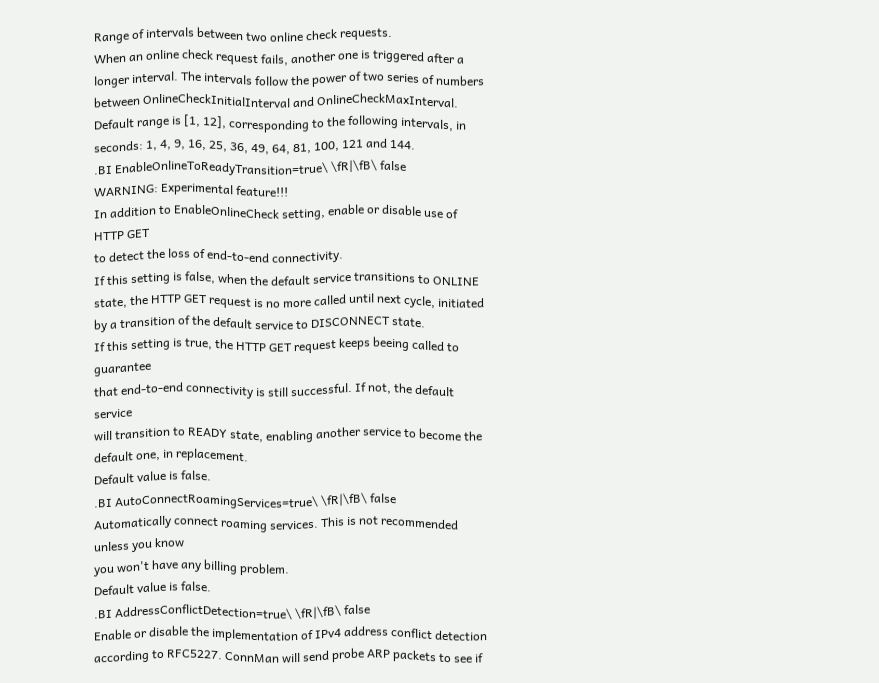Range of intervals between two online check requests.
When an online check request fails, another one is triggered after a
longer interval. The intervals follow the power of two series of numbers
between OnlineCheckInitialInterval and OnlineCheckMaxInterval.
Default range is [1, 12], corresponding to the following intervals, in
seconds: 1, 4, 9, 16, 25, 36, 49, 64, 81, 100, 121 and 144.
.BI EnableOnlineToReadyTransition=true\ \fR|\fB\ false
WARNING: Experimental feature!!!
In addition to EnableOnlineCheck setting, enable or disable use of HTTP GET
to detect the loss of end-to-end connectivity.
If this setting is false, when the default service transitions to ONLINE
state, the HTTP GET request is no more called until next cycle, initiated
by a transition of the default service to DISCONNECT state.
If this setting is true, the HTTP GET request keeps beeing called to guarantee
that end-to-end connectivity is still successful. If not, the default service
will transition to READY state, enabling another service to become the
default one, in replacement.
Default value is false.
.BI AutoConnectRoamingServices=true\ \fR|\fB\ false
Automatically connect roaming services. This is not recommended unless you know
you won't have any billing problem.
Default value is false.
.BI AddressConflictDetection=true\ \fR|\fB\ false
Enable or disable the implementation of IPv4 address conflict detection
according to RFC5227. ConnMan will send probe ARP packets to see if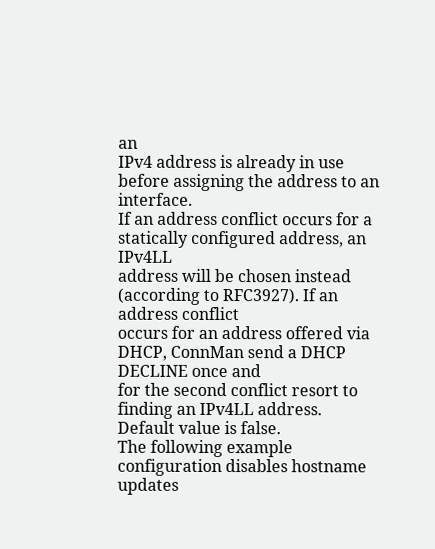an
IPv4 address is already in use before assigning the address to an interface.
If an address conflict occurs for a statically configured address, an IPv4LL
address will be chosen instead (according to RFC3927). If an address conflict
occurs for an address offered via DHCP, ConnMan send a DHCP DECLINE once and
for the second conflict resort to finding an IPv4LL address.
Default value is false.
The following example configuration disables hostname updates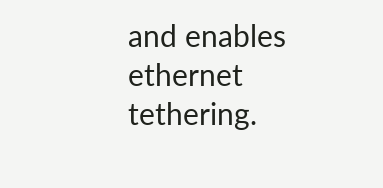and enables
ethernet tethering.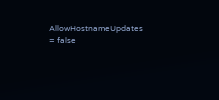AllowHostnameUpdates = false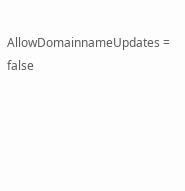AllowDomainnameUpdates = false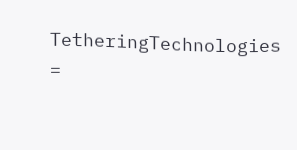TetheringTechnologies =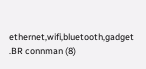ethernet,wifi,bluetooth,gadget
.BR connman (8)